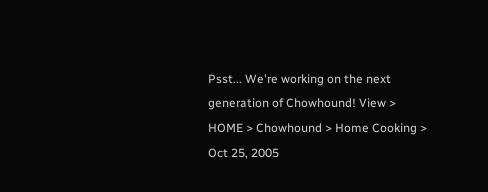Psst... We're working on the next generation of Chowhound! View >
HOME > Chowhound > Home Cooking >
Oct 25, 2005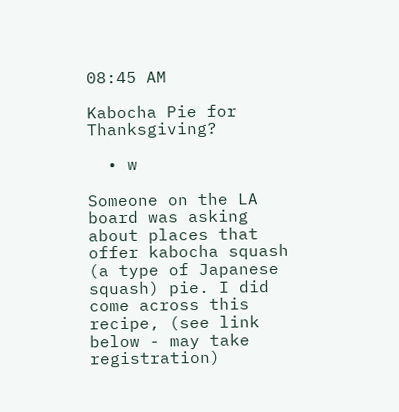08:45 AM

Kabocha Pie for Thanksgiving?

  • w

Someone on the LA board was asking about places that offer kabocha squash (a type of Japanese squash) pie. I did come across this recipe, (see link below - may take registration)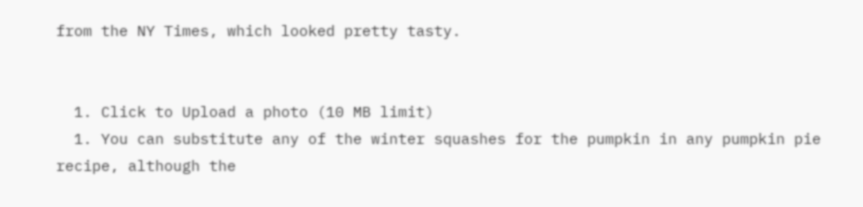from the NY Times, which looked pretty tasty.


  1. Click to Upload a photo (10 MB limit)
  1. You can substitute any of the winter squashes for the pumpkin in any pumpkin pie recipe, although the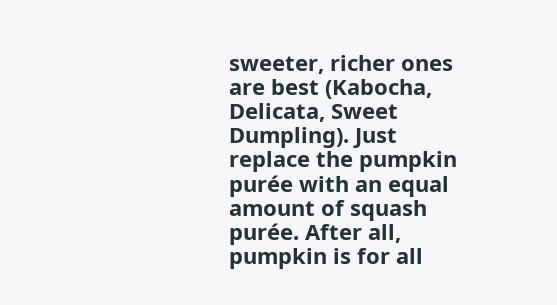sweeter, richer ones are best (Kabocha, Delicata, Sweet Dumpling). Just replace the pumpkin purée with an equal amount of squash purée. After all, pumpkin is for all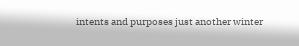intents and purposes just another winter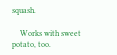squash.

    Works with sweet potato, too.